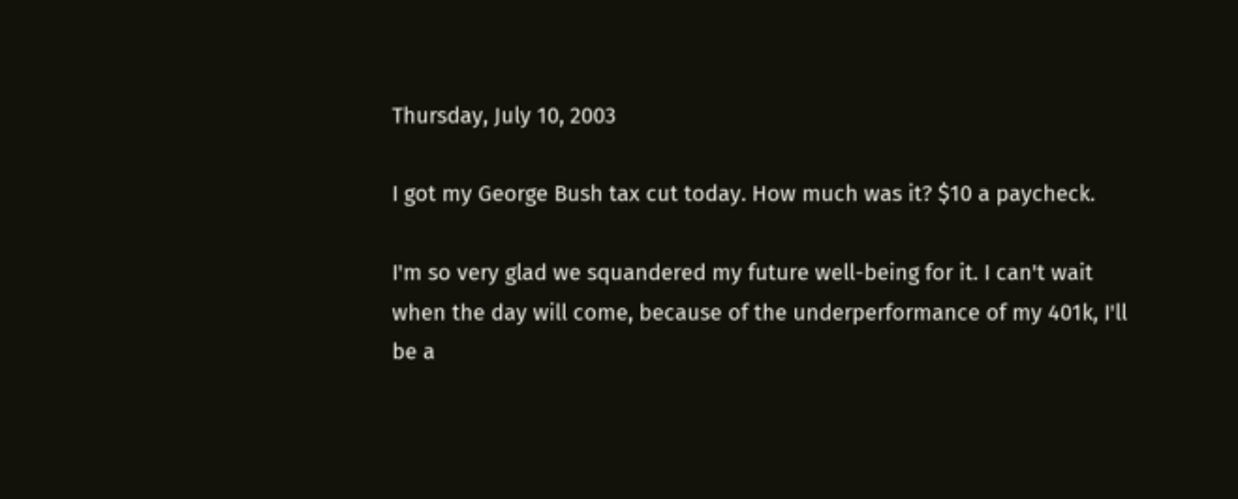Thursday, July 10, 2003

I got my George Bush tax cut today. How much was it? $10 a paycheck.

I'm so very glad we squandered my future well-being for it. I can't wait when the day will come, because of the underperformance of my 401k, I'll be a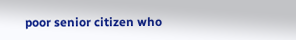poor senior citizen who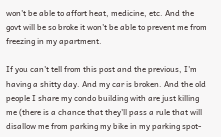won't be able to affort heat, medicine, etc. And the govt will be so broke it won't be able to prevent me from freezing in my apartment.

If you can't tell from this post and the previous, I'm having a shitty day. And my car is broken. And the old people I share my condo building with are just killing me (there is a chance that they'll pass a rule that will disallow me from parking my bike in my parking spot-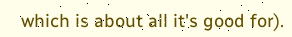which is about all it's good for).